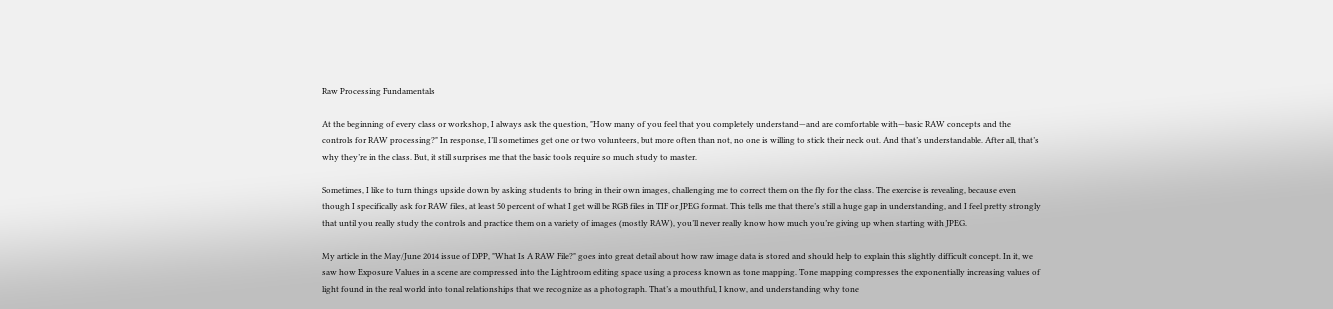Raw Processing Fundamentals

At the beginning of every class or workshop, I always ask the question, "How many of you feel that you completely understand—and are comfortable with—basic RAW concepts and the controls for RAW processing?" In response, I’ll sometimes get one or two volunteers, but more often than not, no one is willing to stick their neck out. And that’s understandable. After all, that’s why they’re in the class. But, it still surprises me that the basic tools require so much study to master.

Sometimes, I like to turn things upside down by asking students to bring in their own images, challenging me to correct them on the fly for the class. The exercise is revealing, because even though I specifically ask for RAW files, at least 50 percent of what I get will be RGB files in TIF or JPEG format. This tells me that there’s still a huge gap in understanding, and I feel pretty strongly that until you really study the controls and practice them on a variety of images (mostly RAW), you’ll never really know how much you’re giving up when starting with JPEG.

My article in the May/June 2014 issue of DPP, "What Is A RAW File?" goes into great detail about how raw image data is stored and should help to explain this slightly difficult concept. In it, we saw how Exposure Values in a scene are compressed into the Lightroom editing space using a process known as tone mapping. Tone mapping compresses the exponentially increasing values of light found in the real world into tonal relationships that we recognize as a photograph. That’s a mouthful, I know, and understanding why tone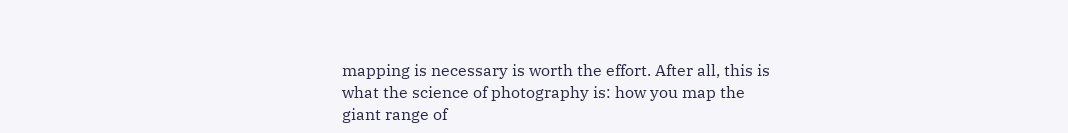mapping is necessary is worth the effort. After all, this is what the science of photography is: how you map the giant range of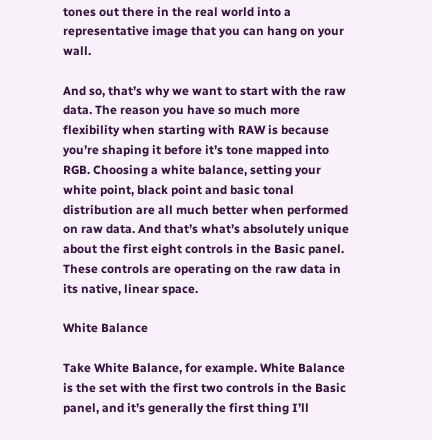tones out there in the real world into a representative image that you can hang on your wall.

And so, that’s why we want to start with the raw data. The reason you have so much more flexibility when starting with RAW is because you’re shaping it before it’s tone mapped into RGB. Choosing a white balance, setting your white point, black point and basic tonal distribution are all much better when performed on raw data. And that’s what’s absolutely unique about the first eight controls in the Basic panel. These controls are operating on the raw data in its native, linear space.

White Balance

Take White Balance, for example. White Balance is the set with the first two controls in the Basic panel, and it’s generally the first thing I’ll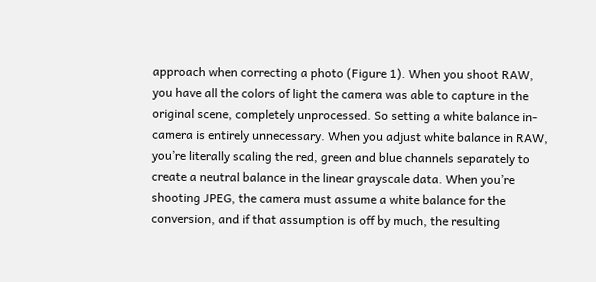approach when correcting a photo (Figure 1). When you shoot RAW, you have all the colors of light the camera was able to capture in the original scene, completely unprocessed. So setting a white balance in-camera is entirely unnecessary. When you adjust white balance in RAW, you’re literally scaling the red, green and blue channels separately to create a neutral balance in the linear grayscale data. When you’re shooting JPEG, the camera must assume a white balance for the conversion, and if that assumption is off by much, the resulting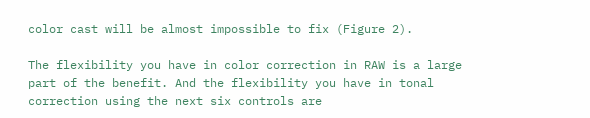color cast will be almost impossible to fix (Figure 2).

The flexibility you have in color correction in RAW is a large part of the benefit. And the flexibility you have in tonal correction using the next six controls are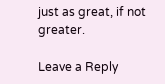just as great, if not greater.

Leave a Reply